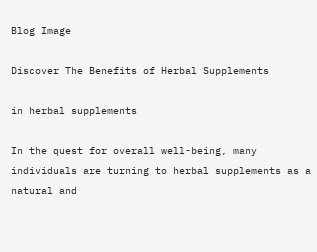Blog Image

Discover The Benefits of Herbal Supplements

in herbal supplements

In the quest for overall well-being, many individuals are turning to herbal supplements as a natural and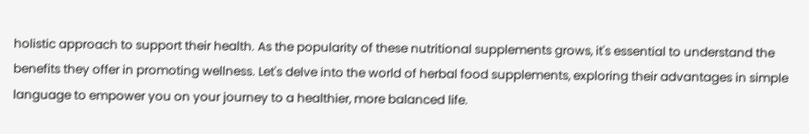holistic approach to support their health. As the popularity of these nutritional supplements grows, it's essential to understand the benefits they offer in promoting wellness. Let's delve into the world of herbal food supplements, exploring their advantages in simple language to empower you on your journey to a healthier, more balanced life.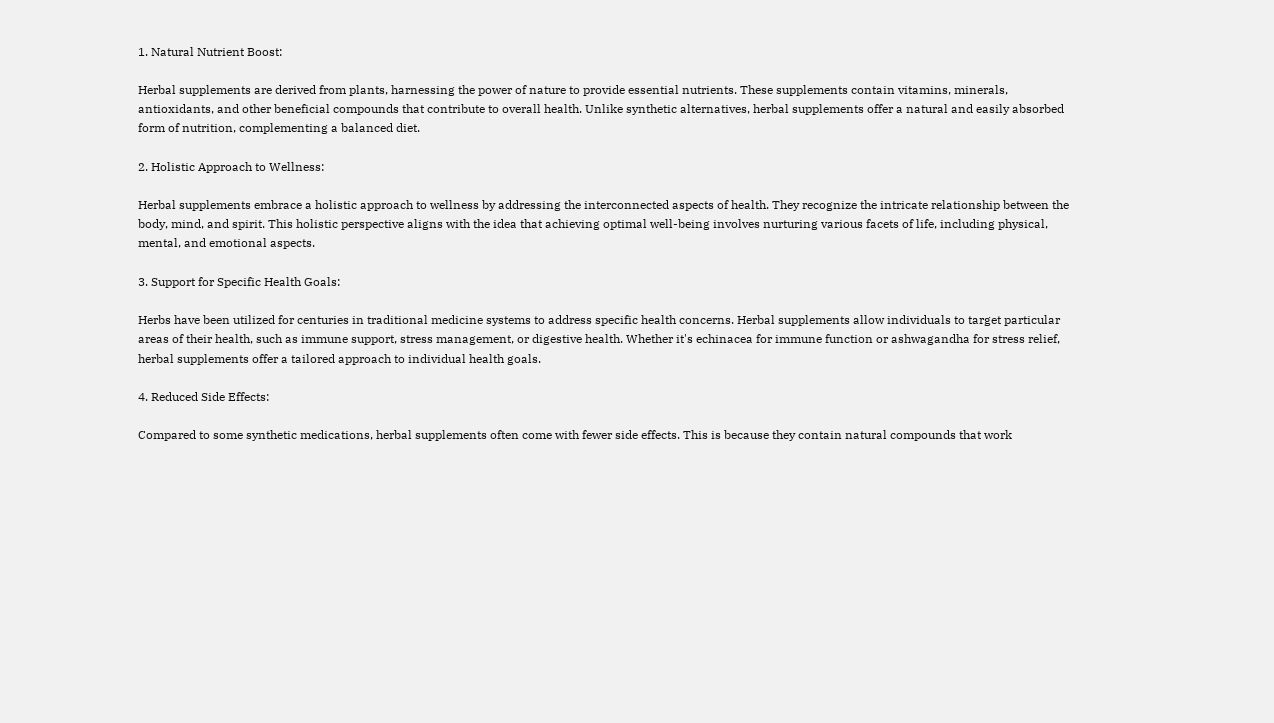1. Natural Nutrient Boost:

Herbal supplements are derived from plants, harnessing the power of nature to provide essential nutrients. These supplements contain vitamins, minerals, antioxidants, and other beneficial compounds that contribute to overall health. Unlike synthetic alternatives, herbal supplements offer a natural and easily absorbed form of nutrition, complementing a balanced diet.

2. Holistic Approach to Wellness:

Herbal supplements embrace a holistic approach to wellness by addressing the interconnected aspects of health. They recognize the intricate relationship between the body, mind, and spirit. This holistic perspective aligns with the idea that achieving optimal well-being involves nurturing various facets of life, including physical, mental, and emotional aspects.

3. Support for Specific Health Goals:

Herbs have been utilized for centuries in traditional medicine systems to address specific health concerns. Herbal supplements allow individuals to target particular areas of their health, such as immune support, stress management, or digestive health. Whether it's echinacea for immune function or ashwagandha for stress relief, herbal supplements offer a tailored approach to individual health goals.

4. Reduced Side Effects:

Compared to some synthetic medications, herbal supplements often come with fewer side effects. This is because they contain natural compounds that work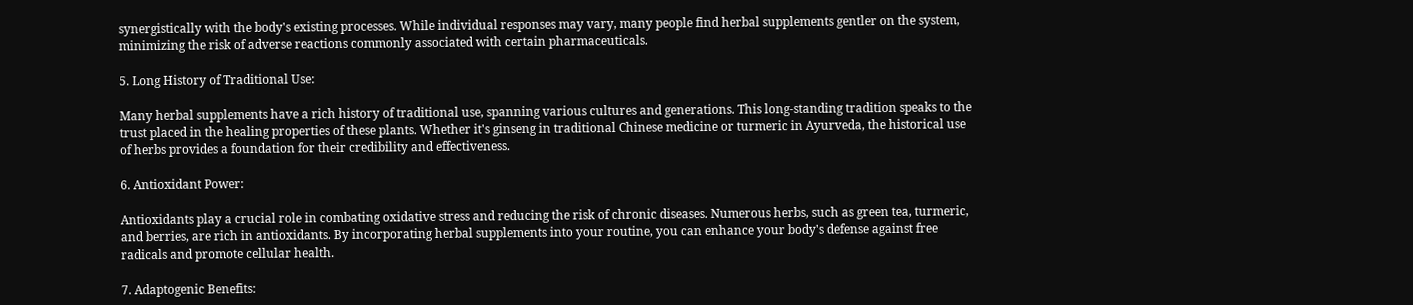synergistically with the body's existing processes. While individual responses may vary, many people find herbal supplements gentler on the system, minimizing the risk of adverse reactions commonly associated with certain pharmaceuticals.

5. Long History of Traditional Use:

Many herbal supplements have a rich history of traditional use, spanning various cultures and generations. This long-standing tradition speaks to the trust placed in the healing properties of these plants. Whether it's ginseng in traditional Chinese medicine or turmeric in Ayurveda, the historical use of herbs provides a foundation for their credibility and effectiveness.

6. Antioxidant Power:

Antioxidants play a crucial role in combating oxidative stress and reducing the risk of chronic diseases. Numerous herbs, such as green tea, turmeric, and berries, are rich in antioxidants. By incorporating herbal supplements into your routine, you can enhance your body's defense against free radicals and promote cellular health.

7. Adaptogenic Benefits: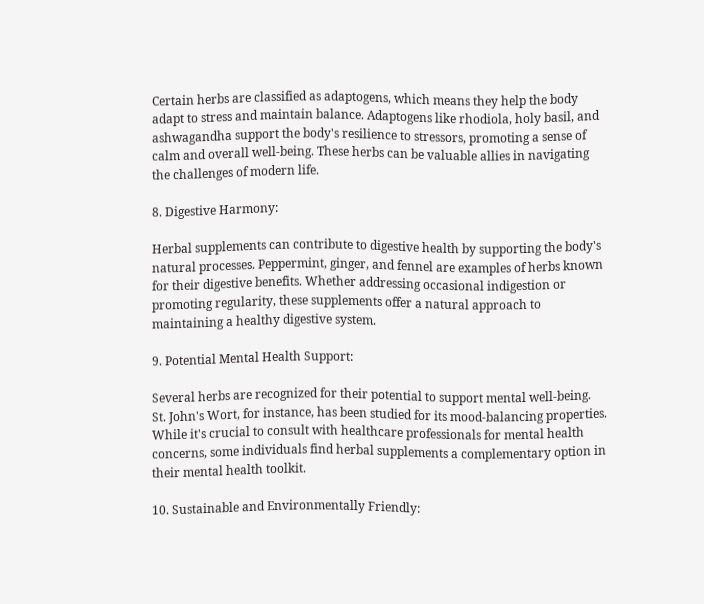Certain herbs are classified as adaptogens, which means they help the body adapt to stress and maintain balance. Adaptogens like rhodiola, holy basil, and ashwagandha support the body's resilience to stressors, promoting a sense of calm and overall well-being. These herbs can be valuable allies in navigating the challenges of modern life.

8. Digestive Harmony:

Herbal supplements can contribute to digestive health by supporting the body's natural processes. Peppermint, ginger, and fennel are examples of herbs known for their digestive benefits. Whether addressing occasional indigestion or promoting regularity, these supplements offer a natural approach to maintaining a healthy digestive system.

9. Potential Mental Health Support:

Several herbs are recognized for their potential to support mental well-being. St. John's Wort, for instance, has been studied for its mood-balancing properties. While it's crucial to consult with healthcare professionals for mental health concerns, some individuals find herbal supplements a complementary option in their mental health toolkit.

10. Sustainable and Environmentally Friendly: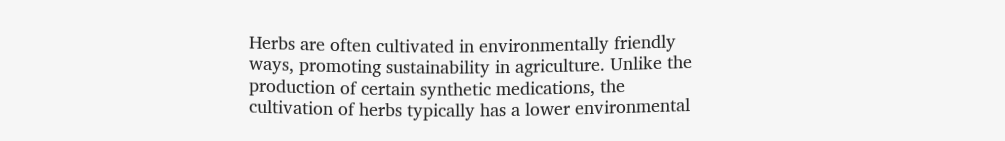Herbs are often cultivated in environmentally friendly ways, promoting sustainability in agriculture. Unlike the production of certain synthetic medications, the cultivation of herbs typically has a lower environmental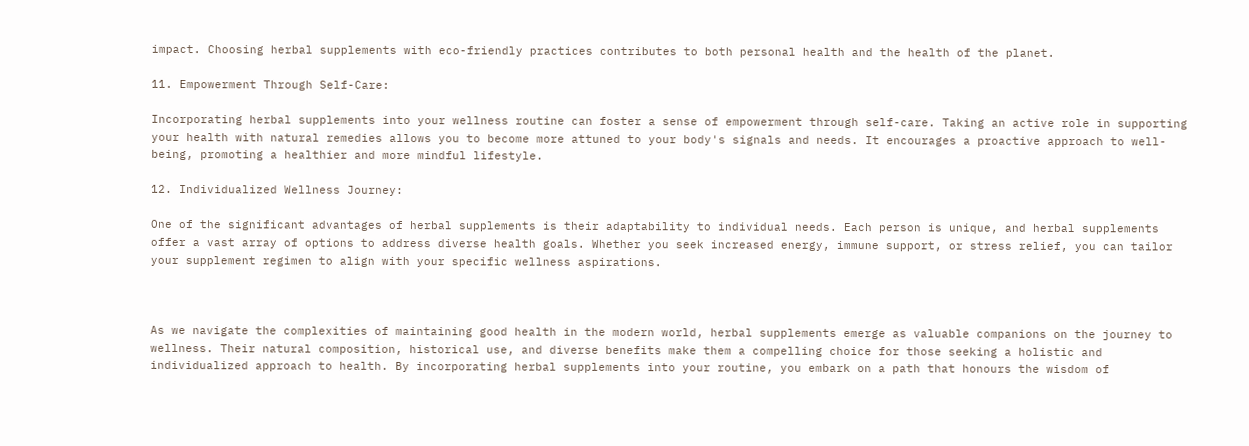impact. Choosing herbal supplements with eco-friendly practices contributes to both personal health and the health of the planet.

11. Empowerment Through Self-Care:

Incorporating herbal supplements into your wellness routine can foster a sense of empowerment through self-care. Taking an active role in supporting your health with natural remedies allows you to become more attuned to your body's signals and needs. It encourages a proactive approach to well-being, promoting a healthier and more mindful lifestyle.

12. Individualized Wellness Journey:

One of the significant advantages of herbal supplements is their adaptability to individual needs. Each person is unique, and herbal supplements offer a vast array of options to address diverse health goals. Whether you seek increased energy, immune support, or stress relief, you can tailor your supplement regimen to align with your specific wellness aspirations.



As we navigate the complexities of maintaining good health in the modern world, herbal supplements emerge as valuable companions on the journey to wellness. Their natural composition, historical use, and diverse benefits make them a compelling choice for those seeking a holistic and individualized approach to health. By incorporating herbal supplements into your routine, you embark on a path that honours the wisdom of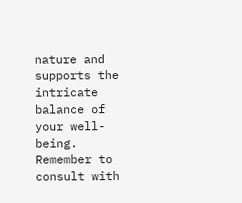nature and supports the intricate balance of your well-being. Remember to consult with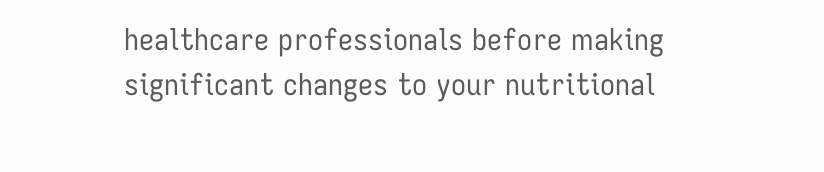healthcare professionals before making significant changes to your nutritional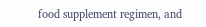food supplement regimen, and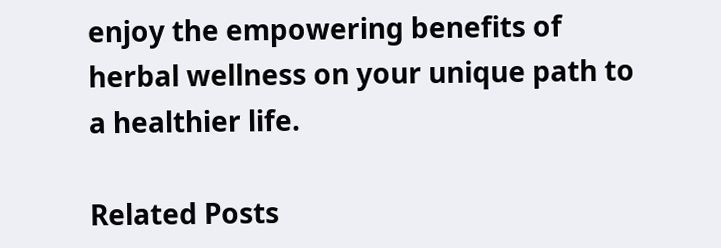enjoy the empowering benefits of herbal wellness on your unique path to a healthier life.

Related Posts